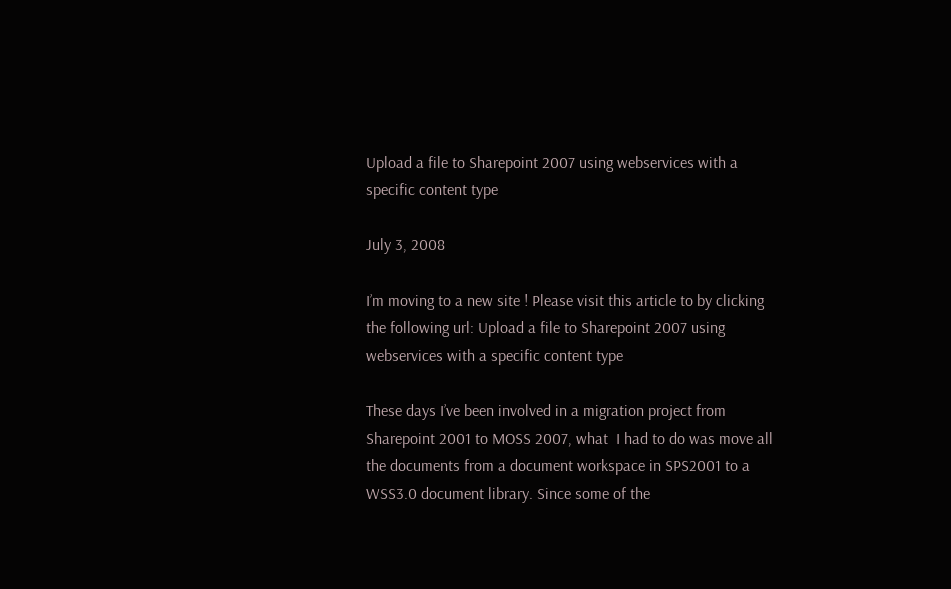Upload a file to Sharepoint 2007 using webservices with a specific content type

July 3, 2008

I’m moving to a new site ! Please visit this article to by clicking the following url: Upload a file to Sharepoint 2007 using webservices with a specific content type

These days I’ve been involved in a migration project from Sharepoint 2001 to MOSS 2007, what  I had to do was move all the documents from a document workspace in SPS2001 to a WSS3.0 document library. Since some of the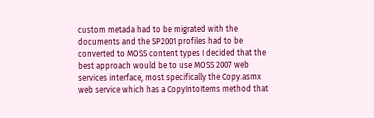custom metada had to be migrated with the documents and the SP2001 profiles had to be converted to MOSS content types I decided that the best approach would be to use MOSS 2007 web services interface, most specifically the Copy.asmx web service which has a CopyIntoItems method that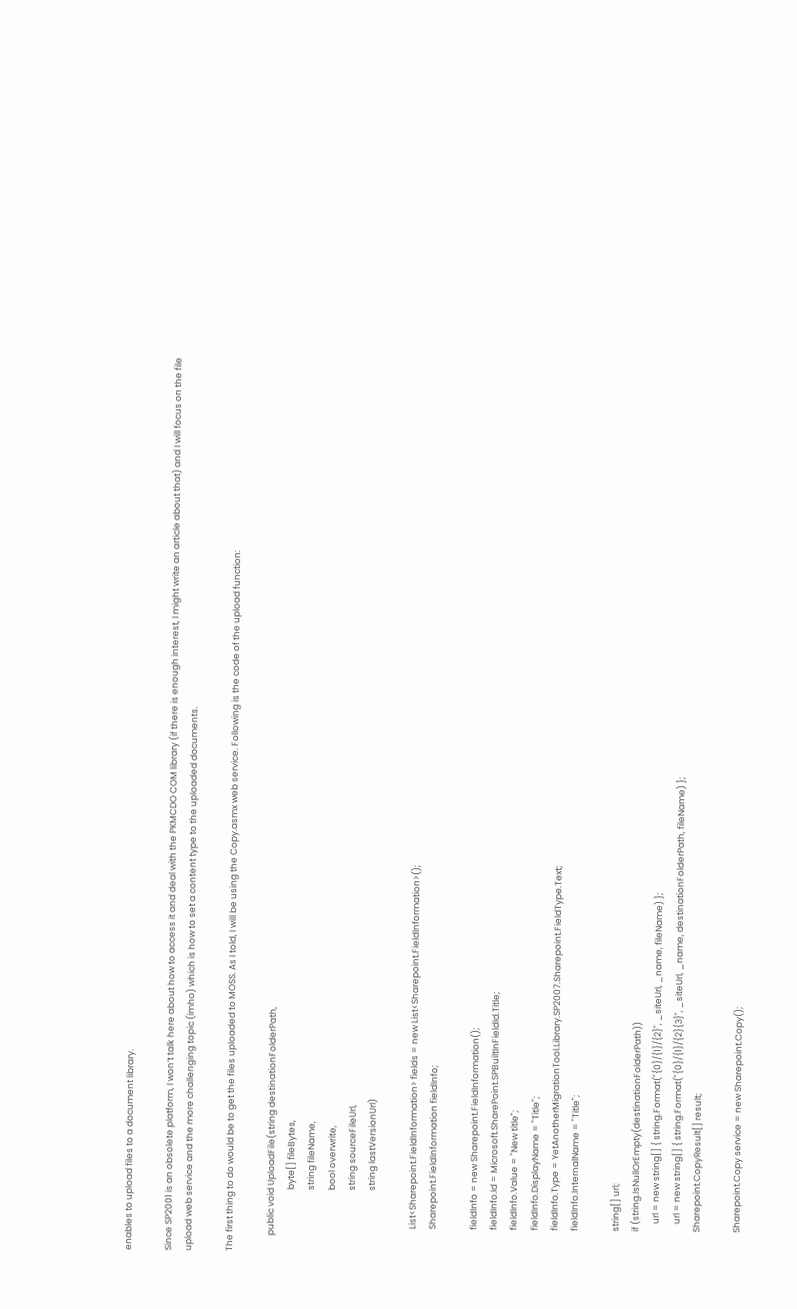enables to upload files to a document library.

Since SP2001 is an obsolete platform, I won’t talk here about how to access it and deal with the PKMCDO COM library (if there is enough interest, I might write an article about that) and I will focus on the file upload web service and the more challenging topic (imho) which is how to set a content type to the uploaded documents.

The first thing to do would be to get the files uploaded to MOSS. As I told, I will be using the Copy.asmx web service. Following is the code of the upload function:

        public void UploadFile(string destinationFolderPath,
                               byte[] fileBytes,
                               string fileName,
                               bool overwrite,
                               string sourceFileUrl,
                               string lastVersionUrl)

            List<Sharepoint.FieldInformation> fields = new List<Sharepoint.FieldInformation>();
            Sharepoint.FieldInformation fieldInfo;

            fieldInfo = new Sharepoint.FieldInformation();
            fieldInfo.Id = Microsoft.SharePoint.SPBuiltInFieldId.Title;
            fieldInfo.Value = "New title";
            fieldInfo.DisplayName = "Title";
            fieldInfo.Type = YetAnotherMigrationTool.Library.SP2007.Sharepoint.FieldType.Text;
            fieldInfo.InternalName = "Title";

            string[] url;
            if (string.IsNullOrEmpty(destinationFolderPath))
                url = new string[] { string.Format("{0}/{1}/{2}", _siteUrl, _name, fileName) };
                url = new string[] { string.Format("{0}/{1}/{2}{3}", _siteUrl, _name, destinationFolderPath, fileName) };
            Sharepoint.CopyResult[] result;

            Sharepoint.Copy service = new Sharepoint.Copy();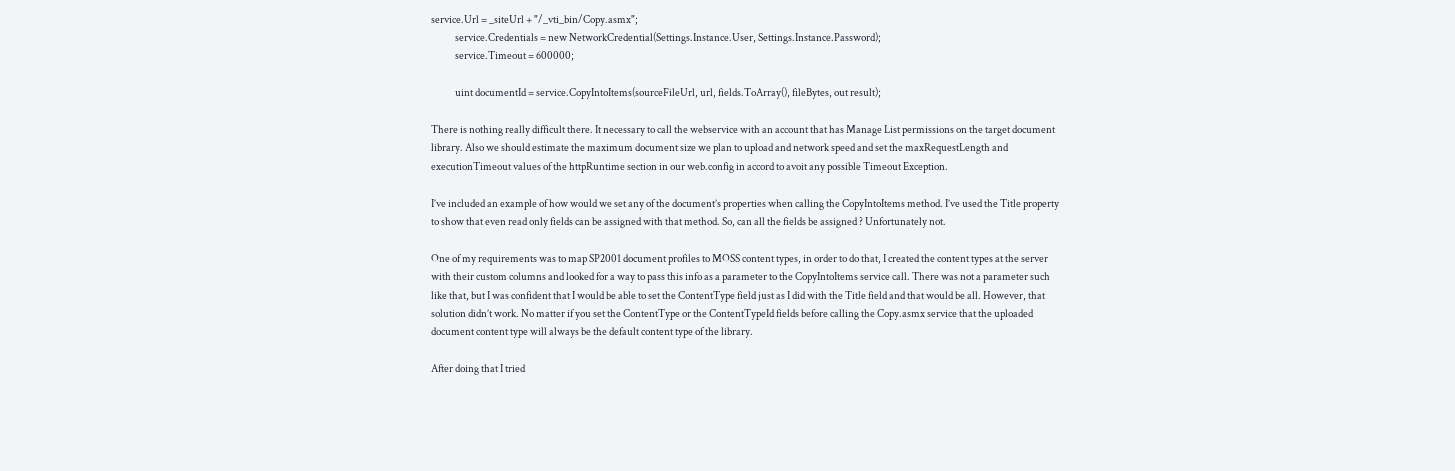service.Url = _siteUrl + "/_vti_bin/Copy.asmx";
            service.Credentials = new NetworkCredential(Settings.Instance.User, Settings.Instance.Password);
            service.Timeout = 600000;

            uint documentId = service.CopyIntoItems(sourceFileUrl, url, fields.ToArray(), fileBytes, out result);

There is nothing really difficult there. It necessary to call the webservice with an account that has Manage List permissions on the target document library. Also we should estimate the maximum document size we plan to upload and network speed and set the maxRequestLength and executionTimeout values of the httpRuntime section in our web.config in accord to avoit any possible Timeout Exception.

I’ve included an example of how would we set any of the document’s properties when calling the CopyIntoItems method. I’ve used the Title property to show that even read only fields can be assigned with that method. So, can all the fields be assigned ? Unfortunately not.

One of my requirements was to map SP2001 document profiles to MOSS content types, in order to do that, I created the content types at the server with their custom columns and looked for a way to pass this info as a parameter to the CopyIntoItems service call. There was not a parameter such like that, but I was confident that I would be able to set the ContentType field just as I did with the Title field and that would be all. However, that solution didn’t work. No matter if you set the ContentType or the ContentTypeId fields before calling the Copy.asmx service that the uploaded document content type will always be the default content type of the library.

After doing that I tried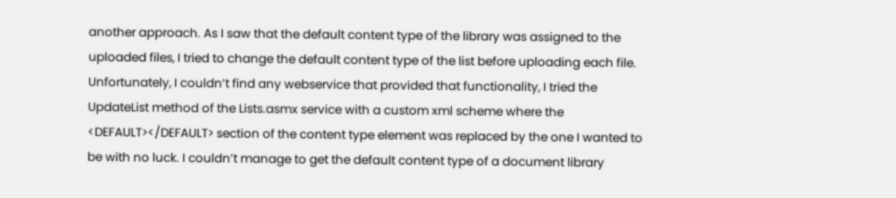another approach. As I saw that the default content type of the library was assigned to the uploaded files, I tried to change the default content type of the list before uploading each file. Unfortunately, I couldn’t find any webservice that provided that functionality, I tried the UpdateList method of the Lists.asmx service with a custom xml scheme where the <DEFAULT></DEFAULT> section of the content type element was replaced by the one I wanted to be with no luck. I couldn’t manage to get the default content type of a document library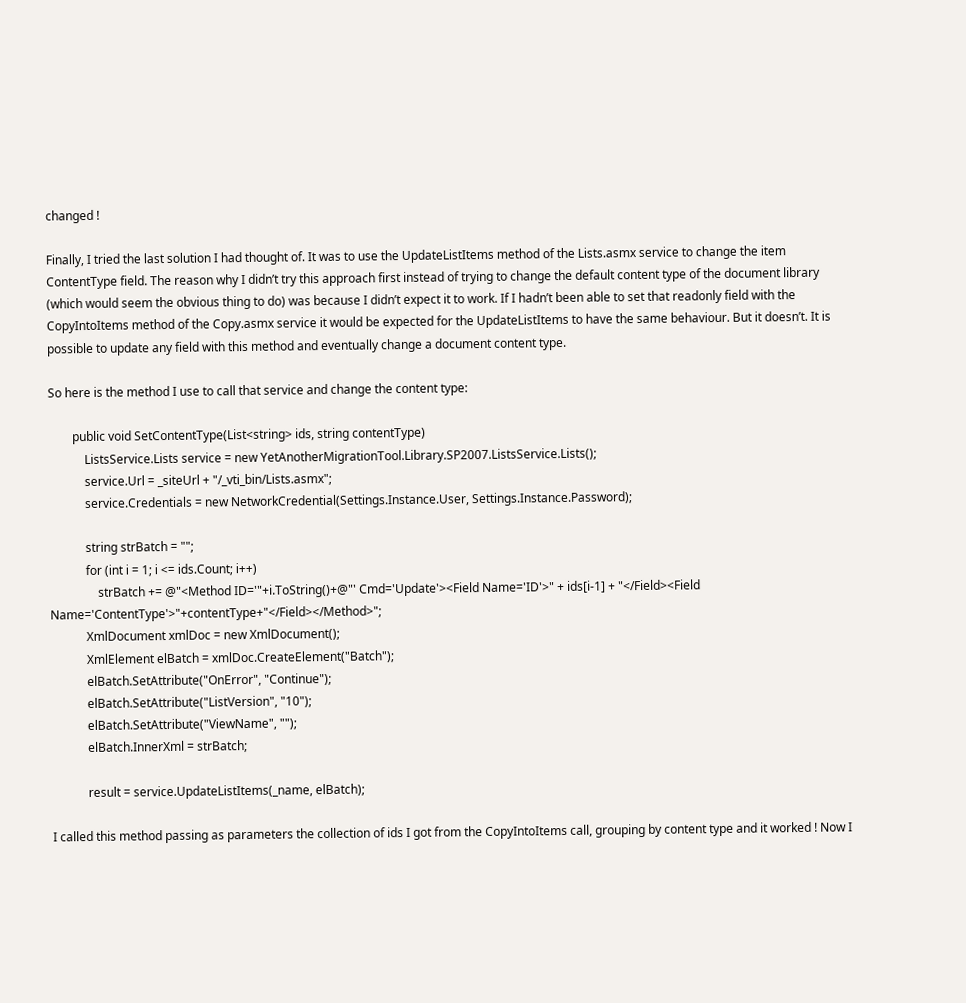changed !

Finally, I tried the last solution I had thought of. It was to use the UpdateListItems method of the Lists.asmx service to change the item ContentType field. The reason why I didn’t try this approach first instead of trying to change the default content type of the document library (which would seem the obvious thing to do) was because I didn’t expect it to work. If I hadn’t been able to set that readonly field with the CopyIntoItems method of the Copy.asmx service it would be expected for the UpdateListItems to have the same behaviour. But it doesn’t. It is possible to update any field with this method and eventually change a document content type.

So here is the method I use to call that service and change the content type:

        public void SetContentType(List<string> ids, string contentType)
            ListsService.Lists service = new YetAnotherMigrationTool.Library.SP2007.ListsService.Lists();
            service.Url = _siteUrl + "/_vti_bin/Lists.asmx";
            service.Credentials = new NetworkCredential(Settings.Instance.User, Settings.Instance.Password);

            string strBatch = "";
            for (int i = 1; i <= ids.Count; i++)
                strBatch += @"<Method ID='"+i.ToString()+@"' Cmd='Update'><Field Name='ID'>" + ids[i-1] + "</Field><Field Name='ContentType'>"+contentType+"</Field></Method>";
            XmlDocument xmlDoc = new XmlDocument();
            XmlElement elBatch = xmlDoc.CreateElement("Batch");
            elBatch.SetAttribute("OnError", "Continue");
            elBatch.SetAttribute("ListVersion", "10");
            elBatch.SetAttribute("ViewName", "");
            elBatch.InnerXml = strBatch;

            result = service.UpdateListItems(_name, elBatch);

I called this method passing as parameters the collection of ids I got from the CopyIntoItems call, grouping by content type and it worked ! Now I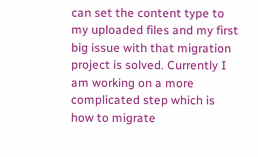can set the content type to my uploaded files and my first big issue with that migration project is solved. Currently I am working on a more complicated step which is how to migrate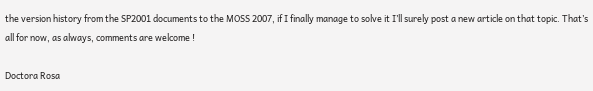the version history from the SP2001 documents to the MOSS 2007, if I finally manage to solve it I’ll surely post a new article on that topic. That’s all for now, as always, comments are welcome !

Doctora Rosa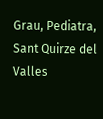Grau, Pediatra, Sant Quirze del Valles